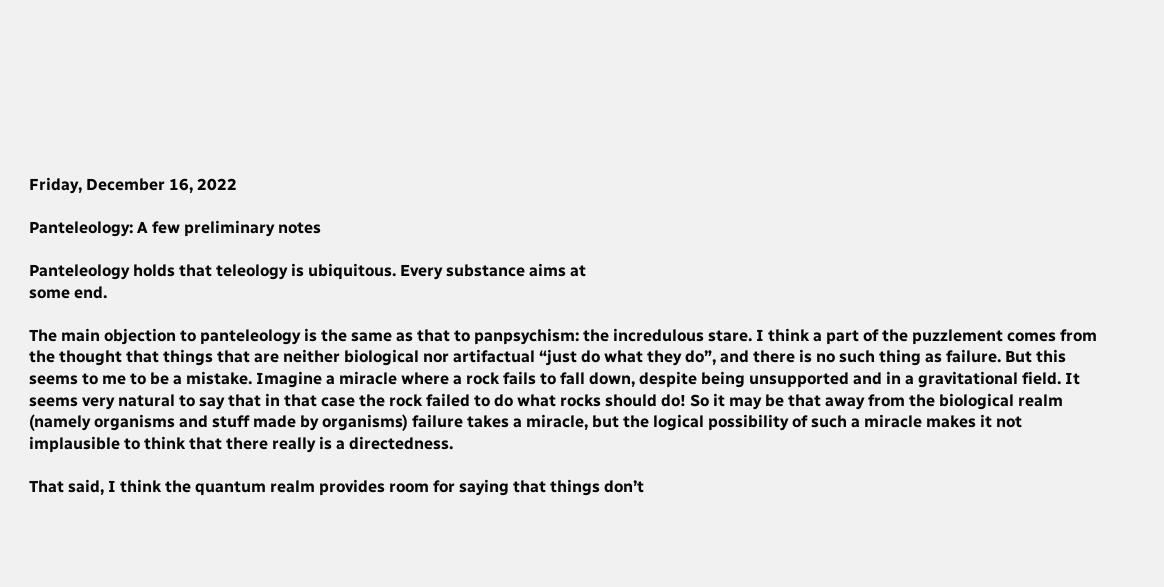Friday, December 16, 2022

Panteleology: A few preliminary notes

Panteleology holds that teleology is ubiquitous. Every substance aims at
some end.

The main objection to panteleology is the same as that to panpsychism: the incredulous stare. I think a part of the puzzlement comes from the thought that things that are neither biological nor artifactual “just do what they do”, and there is no such thing as failure. But this seems to me to be a mistake. Imagine a miracle where a rock fails to fall down, despite being unsupported and in a gravitational field. It seems very natural to say that in that case the rock failed to do what rocks should do! So it may be that away from the biological realm (namely organisms and stuff made by organisms) failure takes a miracle, but the logical possibility of such a miracle makes it not implausible to think that there really is a directedness.

That said, I think the quantum realm provides room for saying that things don’t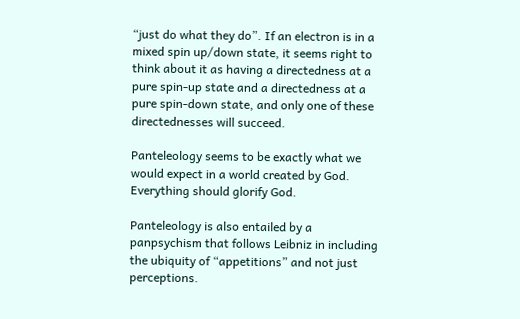“just do what they do”. If an electron is in a mixed spin up/down state, it seems right to think about it as having a directedness at a pure spin-up state and a directedness at a pure spin-down state, and only one of these directednesses will succeed.

Panteleology seems to be exactly what we would expect in a world created by God. Everything should glorify God.

Panteleology is also entailed by a panpsychism that follows Leibniz in including the ubiquity of “appetitions” and not just perceptions.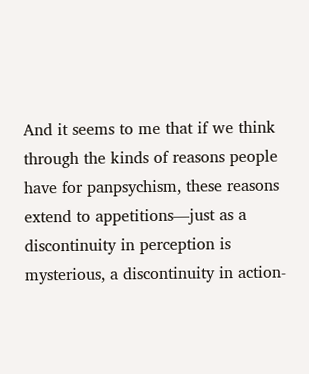And it seems to me that if we think through the kinds of reasons people have for panpsychism, these reasons extend to appetitions—just as a discontinuity in perception is mysterious, a discontinuity in action-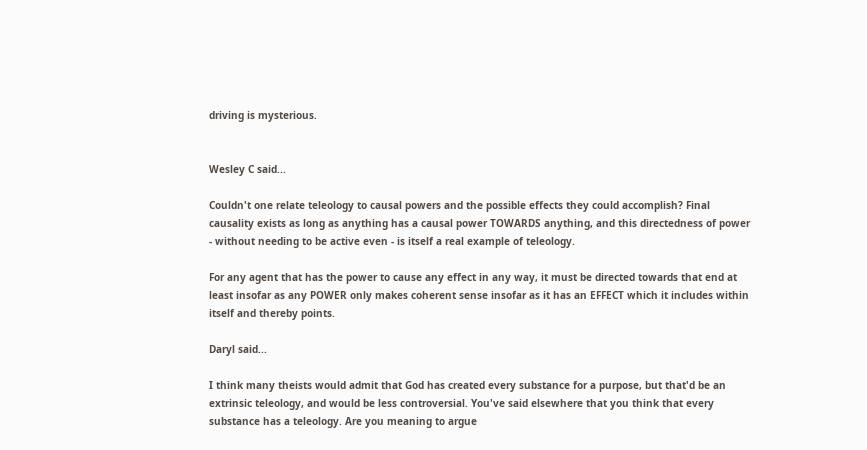driving is mysterious.


Wesley C said...

Couldn't one relate teleology to causal powers and the possible effects they could accomplish? Final causality exists as long as anything has a causal power TOWARDS anything, and this directedness of power - without needing to be active even - is itself a real example of teleology.

For any agent that has the power to cause any effect in any way, it must be directed towards that end at least insofar as any POWER only makes coherent sense insofar as it has an EFFECT which it includes within itself and thereby points.

Daryl said...

I think many theists would admit that God has created every substance for a purpose, but that'd be an extrinsic teleology, and would be less controversial. You've said elsewhere that you think that every substance has a teleology. Are you meaning to argue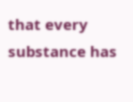that every substance has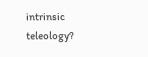intrinsic teleology?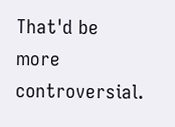That'd be more controversial.